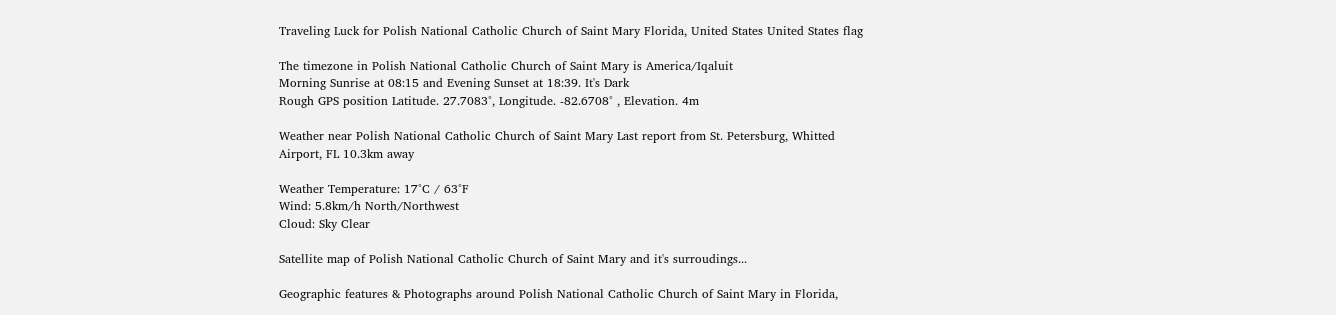Traveling Luck for Polish National Catholic Church of Saint Mary Florida, United States United States flag

The timezone in Polish National Catholic Church of Saint Mary is America/Iqaluit
Morning Sunrise at 08:15 and Evening Sunset at 18:39. It's Dark
Rough GPS position Latitude. 27.7083°, Longitude. -82.6708° , Elevation. 4m

Weather near Polish National Catholic Church of Saint Mary Last report from St. Petersburg, Whitted Airport, FL 10.3km away

Weather Temperature: 17°C / 63°F
Wind: 5.8km/h North/Northwest
Cloud: Sky Clear

Satellite map of Polish National Catholic Church of Saint Mary and it's surroudings...

Geographic features & Photographs around Polish National Catholic Church of Saint Mary in Florida,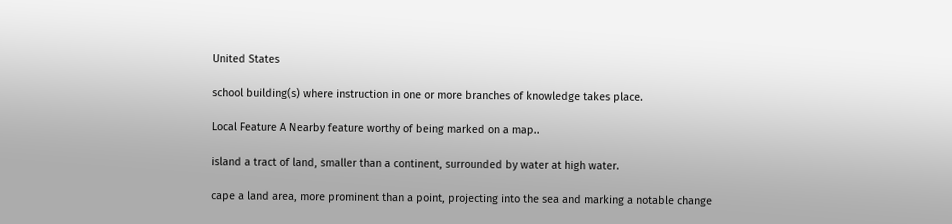United States

school building(s) where instruction in one or more branches of knowledge takes place.

Local Feature A Nearby feature worthy of being marked on a map..

island a tract of land, smaller than a continent, surrounded by water at high water.

cape a land area, more prominent than a point, projecting into the sea and marking a notable change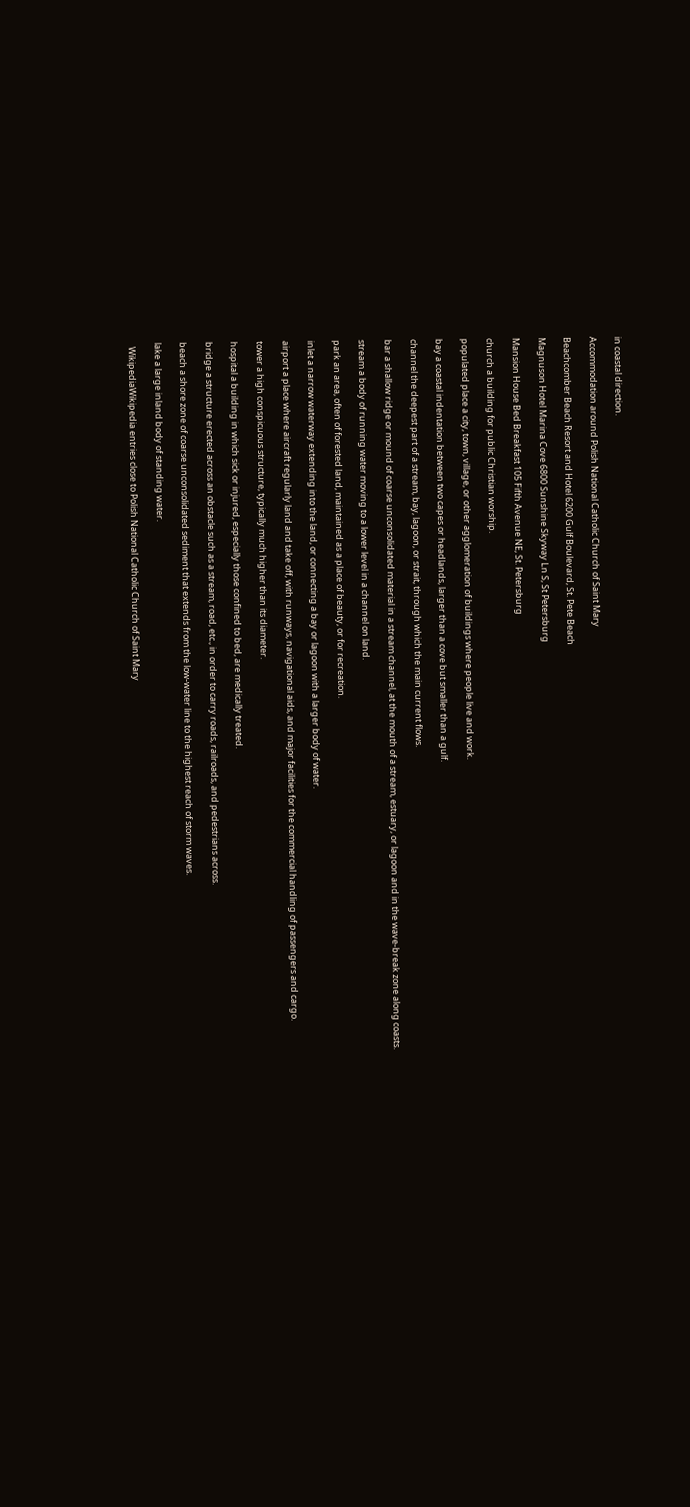in coastal direction.

Accommodation around Polish National Catholic Church of Saint Mary

Beachcomber Beach Resort and Hotel 6200 Gulf Boulevard, St. Pete Beach

Magnuson Hotel Marina Cove 6800 Sunshine Skyway Ln S, St Petersburg

Mansion House Bed Breakfast 105 Fifth Avenue NE, St. Petersburg

church a building for public Christian worship.

populated place a city, town, village, or other agglomeration of buildings where people live and work.

bay a coastal indentation between two capes or headlands, larger than a cove but smaller than a gulf.

channel the deepest part of a stream, bay, lagoon, or strait, through which the main current flows.

bar a shallow ridge or mound of coarse unconsolidated material in a stream channel, at the mouth of a stream, estuary, or lagoon and in the wave-break zone along coasts.

stream a body of running water moving to a lower level in a channel on land.

park an area, often of forested land, maintained as a place of beauty, or for recreation.

inlet a narrow waterway extending into the land, or connecting a bay or lagoon with a larger body of water.

airport a place where aircraft regularly land and take off, with runways, navigational aids, and major facilities for the commercial handling of passengers and cargo.

tower a high conspicuous structure, typically much higher than its diameter.

hospital a building in which sick or injured, especially those confined to bed, are medically treated.

bridge a structure erected across an obstacle such as a stream, road, etc., in order to carry roads, railroads, and pedestrians across.

beach a shore zone of coarse unconsolidated sediment that extends from the low-water line to the highest reach of storm waves.

lake a large inland body of standing water.

  WikipediaWikipedia entries close to Polish National Catholic Church of Saint Mary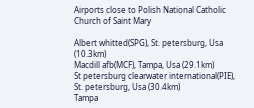Airports close to Polish National Catholic Church of Saint Mary

Albert whitted(SPG), St. petersburg, Usa (10.3km)
Macdill afb(MCF), Tampa, Usa (29.1km)
St petersburg clearwater international(PIE), St. petersburg, Usa (30.4km)
Tampa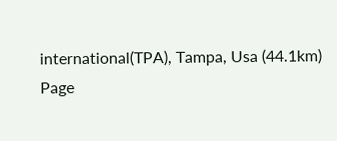international(TPA), Tampa, Usa (44.1km)
Page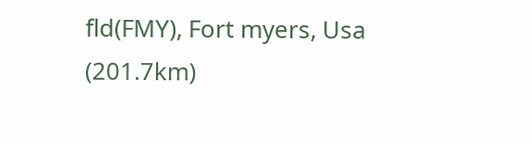fld(FMY), Fort myers, Usa (201.7km)